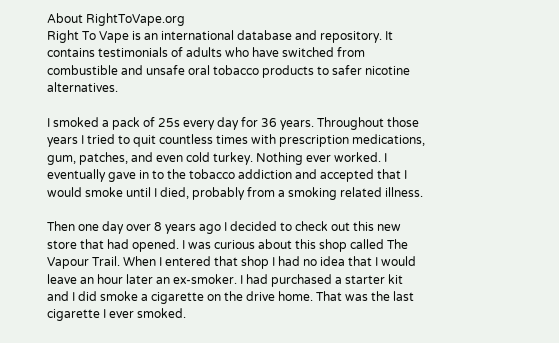About RightToVape.org
Right To Vape is an international database and repository. It contains testimonials of adults who have switched from combustible and unsafe oral tobacco products to safer nicotine alternatives.

I smoked a pack of 25s every day for 36 years. Throughout those years I tried to quit countless times with prescription medications, gum, patches, and even cold turkey. Nothing ever worked. I eventually gave in to the tobacco addiction and accepted that I would smoke until I died, probably from a smoking related illness.

Then one day over 8 years ago I decided to check out this new store that had opened. I was curious about this shop called The Vapour Trail. When I entered that shop I had no idea that I would leave an hour later an ex-smoker. I had purchased a starter kit and I did smoke a cigarette on the drive home. That was the last cigarette I ever smoked.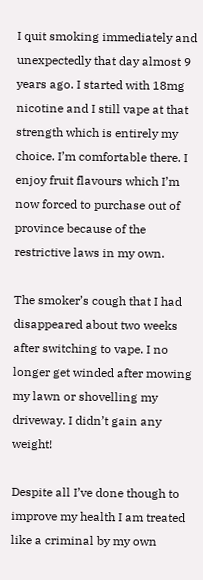I quit smoking immediately and unexpectedly that day almost 9 years ago. I started with 18mg nicotine and I still vape at that strength which is entirely my choice. I’m comfortable there. I enjoy fruit flavours which I’m now forced to purchase out of province because of the restrictive laws in my own.

The smoker’s cough that I had disappeared about two weeks after switching to vape. I no longer get winded after mowing my lawn or shovelling my driveway. I didn’t gain any weight!

Despite all I’ve done though to improve my health I am treated like a criminal by my own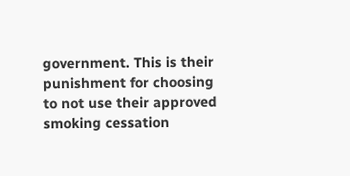government. This is their punishment for choosing to not use their approved smoking cessation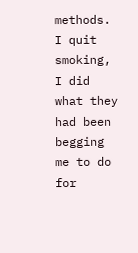methods. I quit smoking, I did what they had been begging me to do for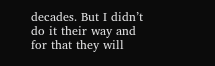decades. But I didn’t do it their way and for that they will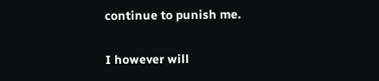continue to punish me.

I however will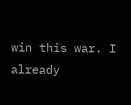win this war. I already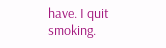have. I quit smoking.